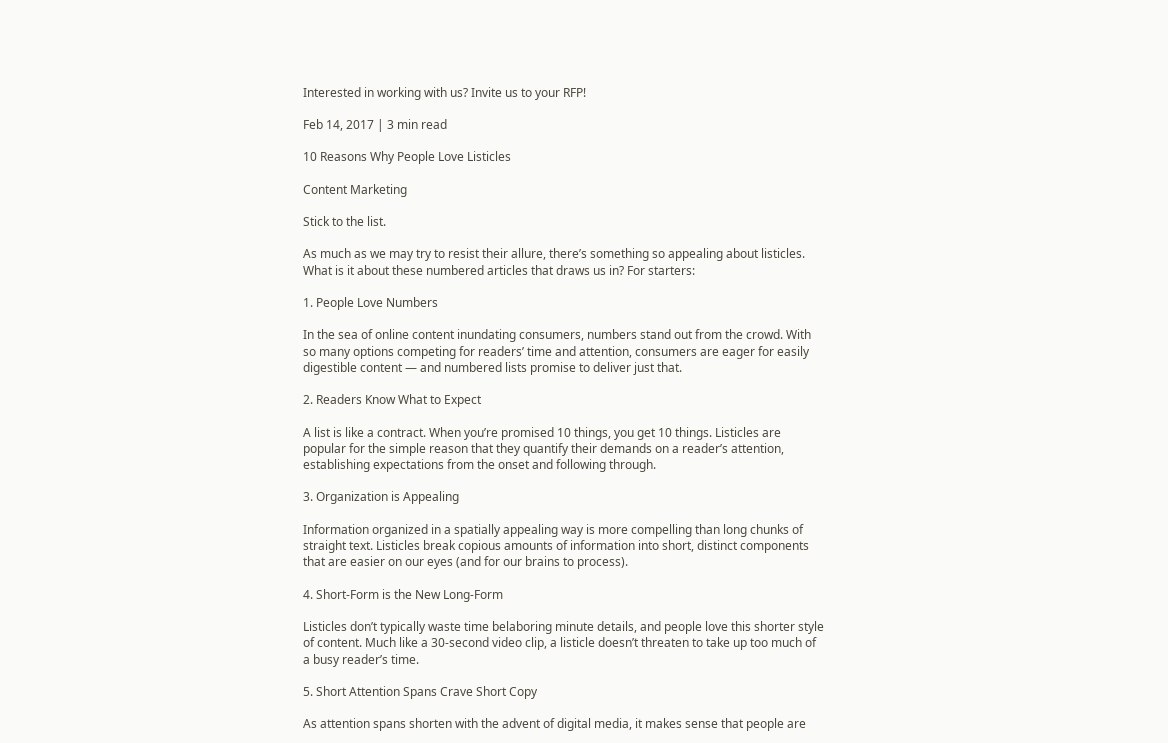Interested in working with us? Invite us to your RFP!

Feb 14, 2017 | 3 min read

10 Reasons Why People Love Listicles

Content Marketing

Stick to the list.

As much as we may try to resist their allure, there’s something so appealing about listicles. What is it about these numbered articles that draws us in? For starters:

1. People Love Numbers

In the sea of online content inundating consumers, numbers stand out from the crowd. With so many options competing for readers’ time and attention, consumers are eager for easily digestible content — and numbered lists promise to deliver just that.

2. Readers Know What to Expect

A list is like a contract. When you’re promised 10 things, you get 10 things. Listicles are popular for the simple reason that they quantify their demands on a reader’s attention, establishing expectations from the onset and following through.

3. Organization is Appealing

Information organized in a spatially appealing way is more compelling than long chunks of straight text. Listicles break copious amounts of information into short, distinct components that are easier on our eyes (and for our brains to process).

4. Short-Form is the New Long-Form

Listicles don’t typically waste time belaboring minute details, and people love this shorter style of content. Much like a 30-second video clip, a listicle doesn’t threaten to take up too much of a busy reader’s time.

5. Short Attention Spans Crave Short Copy

As attention spans shorten with the advent of digital media, it makes sense that people are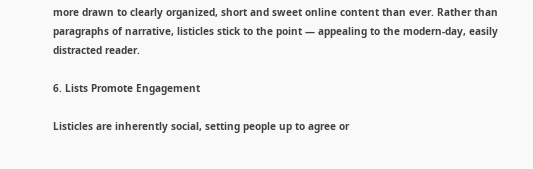more drawn to clearly organized, short and sweet online content than ever. Rather than paragraphs of narrative, listicles stick to the point — appealing to the modern-day, easily distracted reader.

6. Lists Promote Engagement

Listicles are inherently social, setting people up to agree or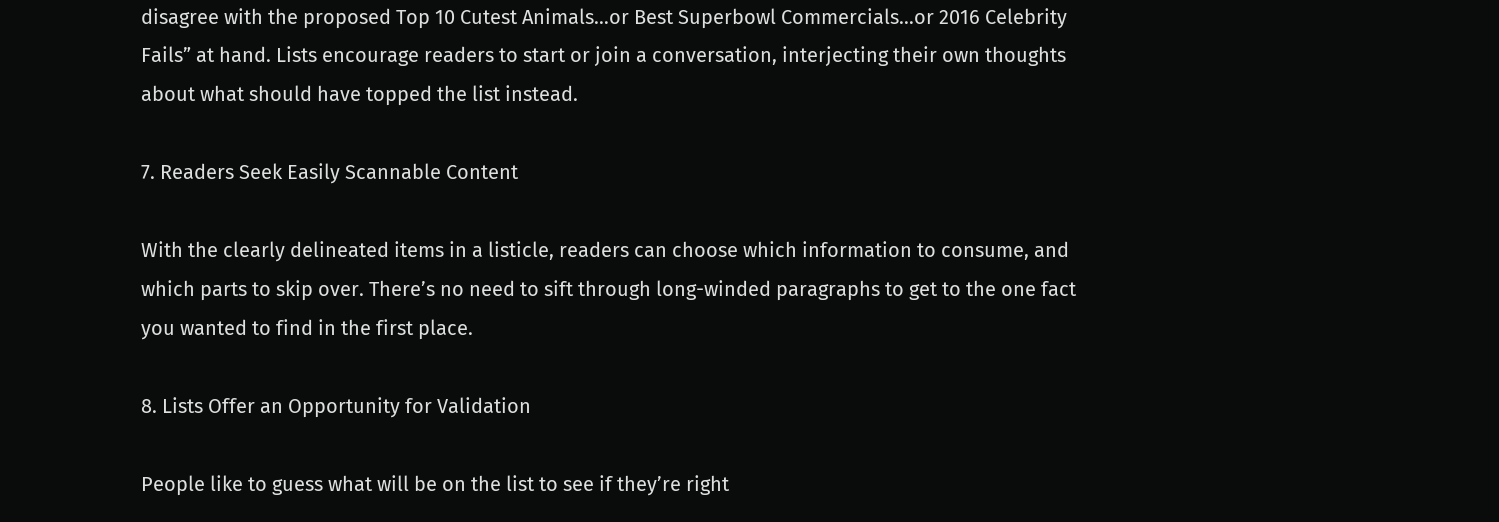disagree with the proposed Top 10 Cutest Animals…or Best Superbowl Commercials…or 2016 Celebrity Fails” at hand. Lists encourage readers to start or join a conversation, interjecting their own thoughts about what should have topped the list instead.

7. Readers Seek Easily Scannable Content

With the clearly delineated items in a listicle, readers can choose which information to consume, and which parts to skip over. There’s no need to sift through long-winded paragraphs to get to the one fact you wanted to find in the first place.

8. Lists Offer an Opportunity for Validation

People like to guess what will be on the list to see if they’re right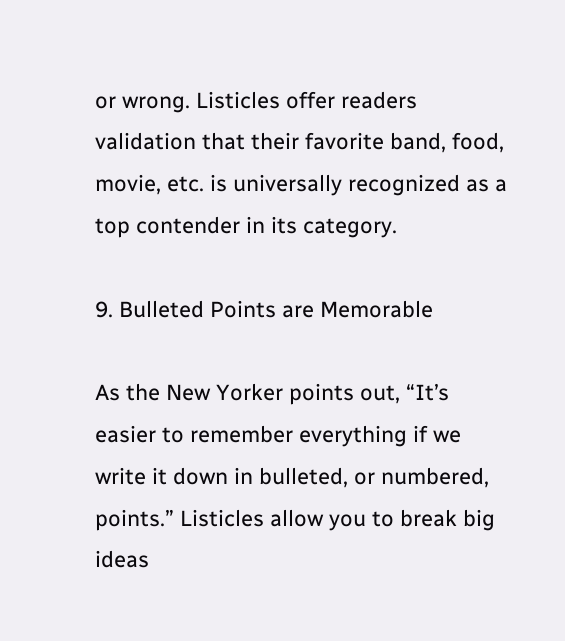or wrong. Listicles offer readers validation that their favorite band, food, movie, etc. is universally recognized as a top contender in its category.

9. Bulleted Points are Memorable

As the New Yorker points out, “It’s easier to remember everything if we write it down in bulleted, or numbered, points.” Listicles allow you to break big ideas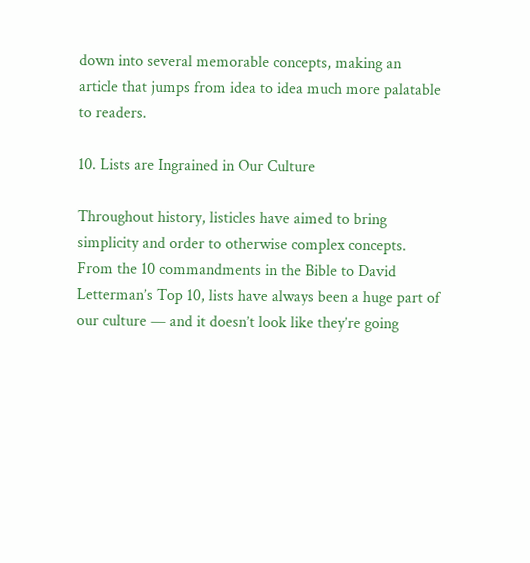down into several memorable concepts, making an article that jumps from idea to idea much more palatable to readers.

10. Lists are Ingrained in Our Culture

Throughout history, listicles have aimed to bring simplicity and order to otherwise complex concepts. From the 10 commandments in the Bible to David Letterman’s Top 10, lists have always been a huge part of our culture — and it doesn’t look like they’re going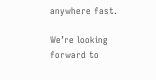anywhere fast.

We’re looking forward to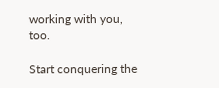working with you, too.

Start conquering the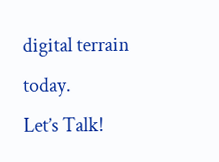digital terrain today.
Let’s Talk!